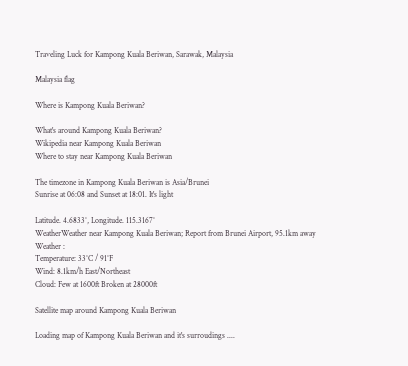Traveling Luck for Kampong Kuala Beriwan, Sarawak, Malaysia

Malaysia flag

Where is Kampong Kuala Beriwan?

What's around Kampong Kuala Beriwan?
Wikipedia near Kampong Kuala Beriwan
Where to stay near Kampong Kuala Beriwan

The timezone in Kampong Kuala Beriwan is Asia/Brunei
Sunrise at 06:08 and Sunset at 18:01. It's light

Latitude. 4.6833°, Longitude. 115.3167°
WeatherWeather near Kampong Kuala Beriwan; Report from Brunei Airport, 95.1km away
Weather :
Temperature: 33°C / 91°F
Wind: 8.1km/h East/Northeast
Cloud: Few at 1600ft Broken at 28000ft

Satellite map around Kampong Kuala Beriwan

Loading map of Kampong Kuala Beriwan and it's surroudings ....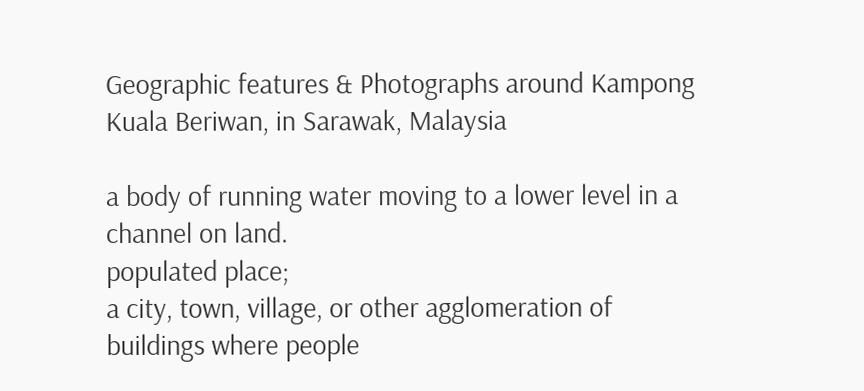Geographic features & Photographs around Kampong Kuala Beriwan, in Sarawak, Malaysia

a body of running water moving to a lower level in a channel on land.
populated place;
a city, town, village, or other agglomeration of buildings where people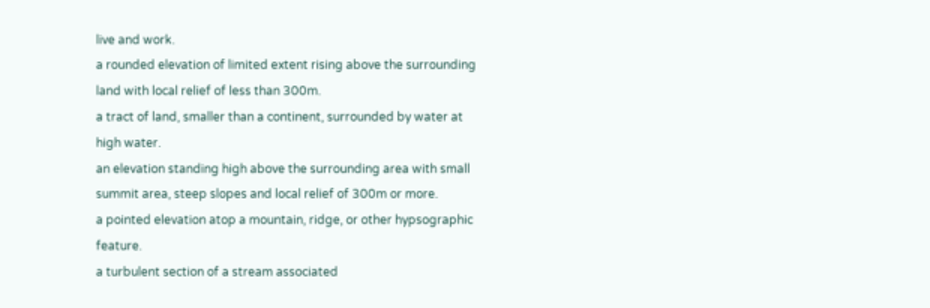live and work.
a rounded elevation of limited extent rising above the surrounding land with local relief of less than 300m.
a tract of land, smaller than a continent, surrounded by water at high water.
an elevation standing high above the surrounding area with small summit area, steep slopes and local relief of 300m or more.
a pointed elevation atop a mountain, ridge, or other hypsographic feature.
a turbulent section of a stream associated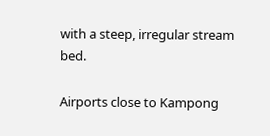with a steep, irregular stream bed.

Airports close to Kampong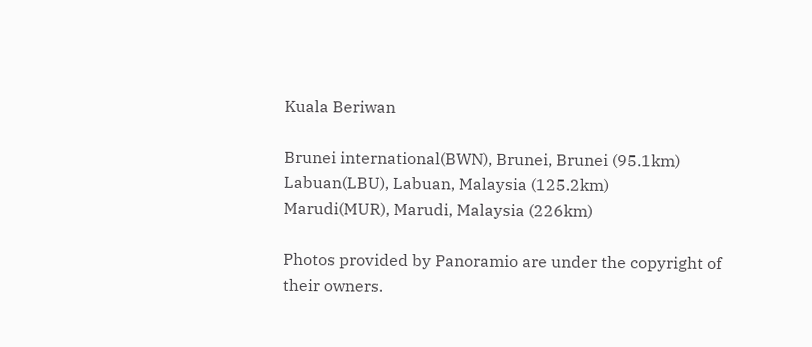Kuala Beriwan

Brunei international(BWN), Brunei, Brunei (95.1km)
Labuan(LBU), Labuan, Malaysia (125.2km)
Marudi(MUR), Marudi, Malaysia (226km)

Photos provided by Panoramio are under the copyright of their owners.